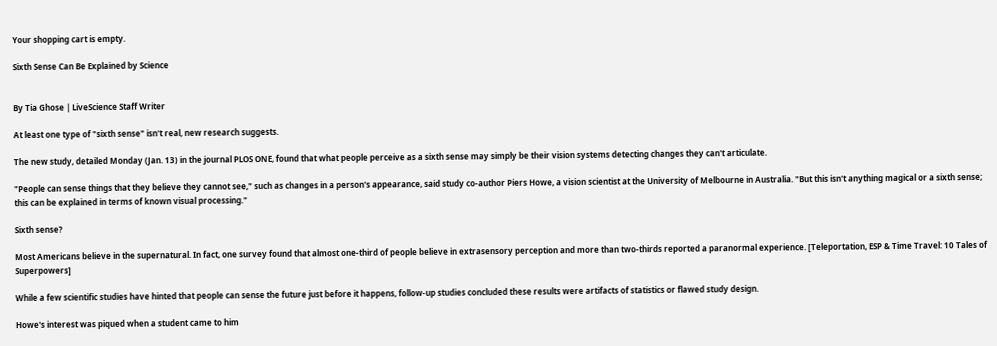Your shopping cart is empty.

Sixth Sense Can Be Explained by Science


By Tia Ghose | LiveScience Staff Writer

At least one type of "sixth sense" isn't real, new research suggests.

The new study, detailed Monday (Jan. 13) in the journal PLOS ONE, found that what people perceive as a sixth sense may simply be their vision systems detecting changes they can't articulate.

"People can sense things that they believe they cannot see," such as changes in a person's appearance, said study co-author Piers Howe, a vision scientist at the University of Melbourne in Australia. "But this isn't anything magical or a sixth sense; this can be explained in terms of known visual processing."

Sixth sense?

Most Americans believe in the supernatural. In fact, one survey found that almost one-third of people believe in extrasensory perception and more than two-thirds reported a paranormal experience. [Teleportation, ESP & Time Travel: 10 Tales of Superpowers]

While a few scientific studies have hinted that people can sense the future just before it happens, follow-up studies concluded these results were artifacts of statistics or flawed study design.

Howe's interest was piqued when a student came to him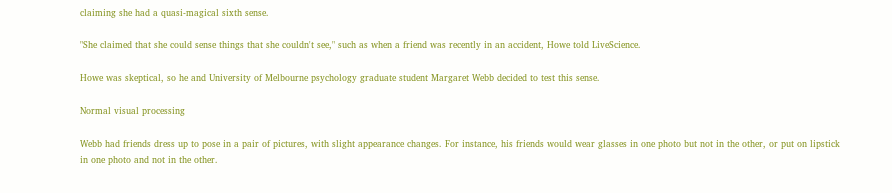claiming she had a quasi-magical sixth sense.

"She claimed that she could sense things that she couldn't see," such as when a friend was recently in an accident, Howe told LiveScience.

Howe was skeptical, so he and University of Melbourne psychology graduate student Margaret Webb decided to test this sense.

Normal visual processing

Webb had friends dress up to pose in a pair of pictures, with slight appearance changes. For instance, his friends would wear glasses in one photo but not in the other, or put on lipstick in one photo and not in the other.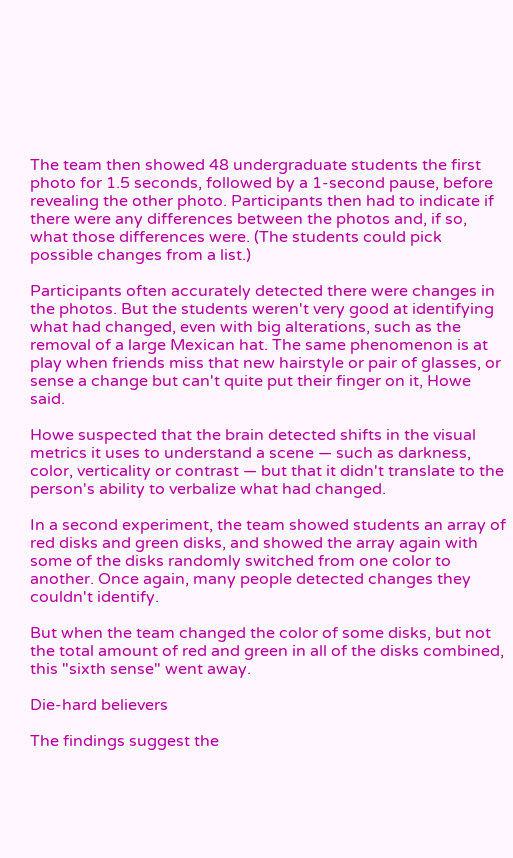The team then showed 48 undergraduate students the first photo for 1.5 seconds, followed by a 1-second pause, before revealing the other photo. Participants then had to indicate if there were any differences between the photos and, if so, what those differences were. (The students could pick possible changes from a list.)

Participants often accurately detected there were changes in the photos. But the students weren't very good at identifying what had changed, even with big alterations, such as the removal of a large Mexican hat. The same phenomenon is at play when friends miss that new hairstyle or pair of glasses, or sense a change but can't quite put their finger on it, Howe said.

Howe suspected that the brain detected shifts in the visual metrics it uses to understand a scene — such as darkness, color, verticality or contrast — but that it didn't translate to the person's ability to verbalize what had changed.

In a second experiment, the team showed students an array of red disks and green disks, and showed the array again with some of the disks randomly switched from one color to another. Once again, many people detected changes they couldn't identify.

But when the team changed the color of some disks, but not the total amount of red and green in all of the disks combined, this "sixth sense" went away.

Die-hard believers

The findings suggest the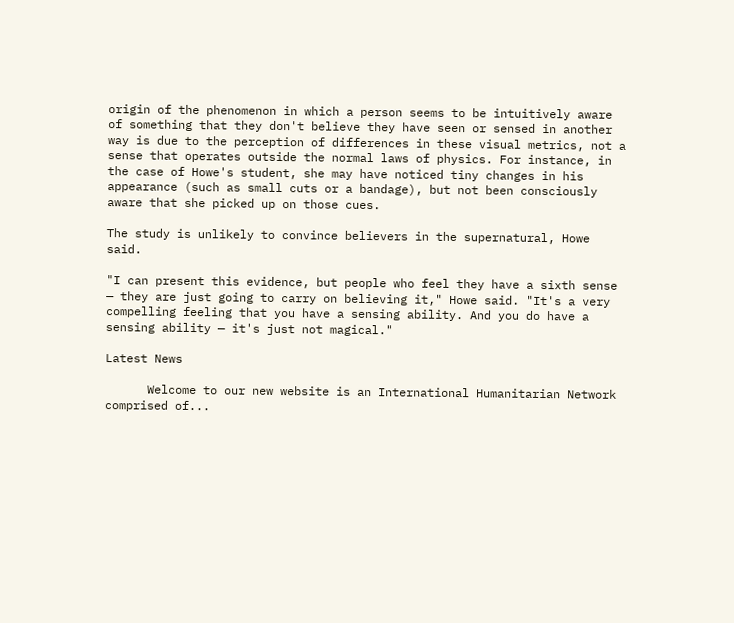origin of the phenomenon in which a person seems to be intuitively aware of something that they don't believe they have seen or sensed in another way is due to the perception of differences in these visual metrics, not a sense that operates outside the normal laws of physics. For instance, in the case of Howe's student, she may have noticed tiny changes in his appearance (such as small cuts or a bandage), but not been consciously aware that she picked up on those cues.

The study is unlikely to convince believers in the supernatural, Howe said.

"I can present this evidence, but people who feel they have a sixth sense — they are just going to carry on believing it," Howe said. "It's a very compelling feeling that you have a sensing ability. And you do have a sensing ability — it's just not magical."

Latest News

      Welcome to our new website is an International Humanitarian Network comprised of...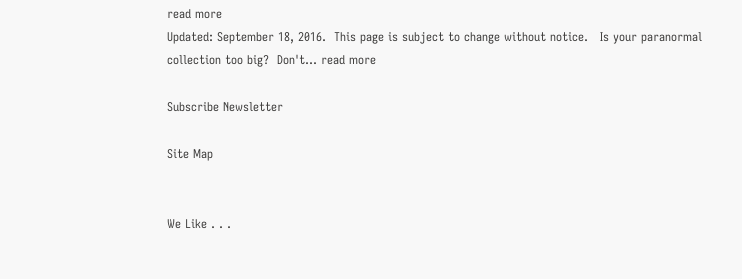read more
Updated: September 18, 2016.  This page is subject to change without notice.   Is your paranormal collection too big?  Don't... read more

Subscribe Newsletter

Site Map


We Like . . .